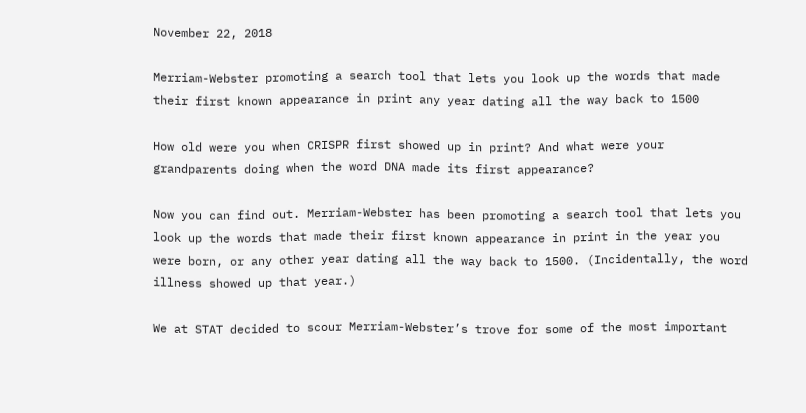November 22, 2018

Merriam-Webster promoting a search tool that lets you look up the words that made their first known appearance in print any year dating all the way back to 1500

How old were you when CRISPR first showed up in print? And what were your grandparents doing when the word DNA made its first appearance?

Now you can find out. Merriam-Webster has been promoting a search tool that lets you look up the words that made their first known appearance in print in the year you were born, or any other year dating all the way back to 1500. (Incidentally, the word illness showed up that year.)

We at STAT decided to scour Merriam-Webster’s trove for some of the most important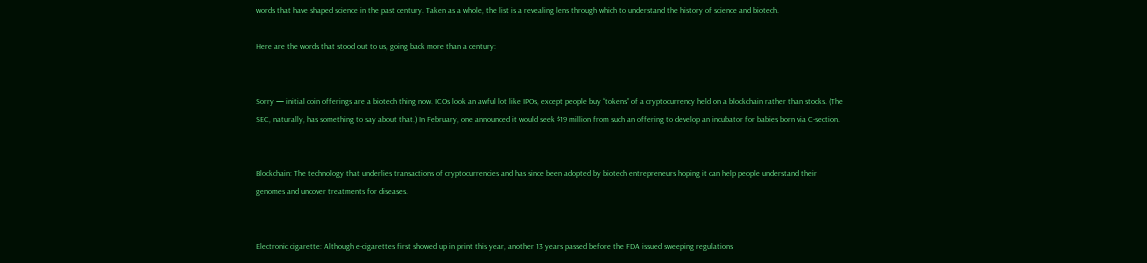words that have shaped science in the past century. Taken as a whole, the list is a revealing lens through which to understand the history of science and biotech.

Here are the words that stood out to us, going back more than a century:


Sorry — initial coin offerings are a biotech thing now. ICOs look an awful lot like IPOs, except people buy “tokens” of a cryptocurrency held on a blockchain rather than stocks. (The SEC, naturally, has something to say about that.) In February, one announced it would seek $19 million from such an offering to develop an incubator for babies born via C-section.


Blockchain: The technology that underlies transactions of cryptocurrencies and has since been adopted by biotech entrepreneurs hoping it can help people understand their genomes and uncover treatments for diseases.


Electronic cigarette: Although e-cigarettes first showed up in print this year, another 13 years passed before the FDA issued sweeping regulations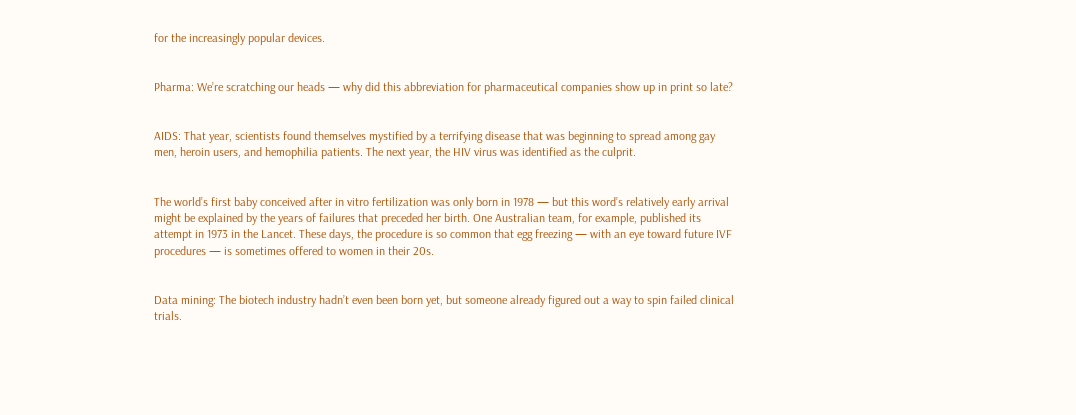for the increasingly popular devices.


Pharma: We’re scratching our heads — why did this abbreviation for pharmaceutical companies show up in print so late?


AIDS: That year, scientists found themselves mystified by a terrifying disease that was beginning to spread among gay men, heroin users, and hemophilia patients. The next year, the HIV virus was identified as the culprit.


The world’s first baby conceived after in vitro fertilization was only born in 1978 — but this word’s relatively early arrival might be explained by the years of failures that preceded her birth. One Australian team, for example, published its attempt in 1973 in the Lancet. These days, the procedure is so common that egg freezing — with an eye toward future IVF procedures — is sometimes offered to women in their 20s.


Data mining: The biotech industry hadn’t even been born yet, but someone already figured out a way to spin failed clinical trials.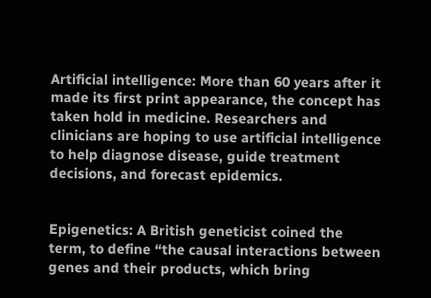Artificial intelligence: More than 60 years after it made its first print appearance, the concept has taken hold in medicine. Researchers and clinicians are hoping to use artificial intelligence to help diagnose disease, guide treatment decisions, and forecast epidemics.


Epigenetics: A British geneticist coined the term, to define “the causal interactions between genes and their products, which bring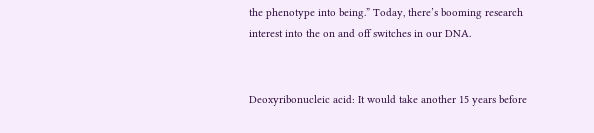the phenotype into being.” Today, there’s booming research interest into the on and off switches in our DNA.


Deoxyribonucleic acid: It would take another 15 years before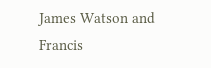James Watson and Francis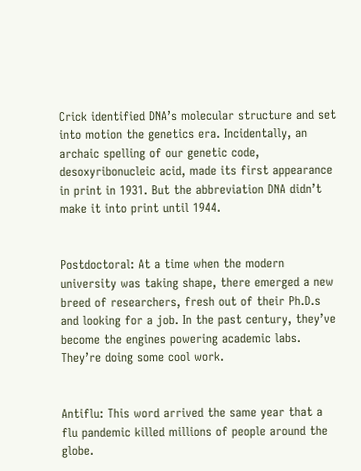Crick identified DNA’s molecular structure and set into motion the genetics era. Incidentally, an archaic spelling of our genetic code, desoxyribonucleic acid, made its first appearance in print in 1931. But the abbreviation DNA didn’t make it into print until 1944.


Postdoctoral: At a time when the modern university was taking shape, there emerged a new breed of researchers, fresh out of their Ph.D.s and looking for a job. In the past century, they’ve become the engines powering academic labs. They’re doing some cool work.


Antiflu: This word arrived the same year that a flu pandemic killed millions of people around the globe.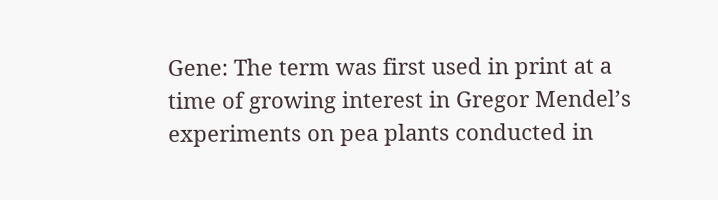Gene: The term was first used in print at a time of growing interest in Gregor Mendel’s experiments on pea plants conducted in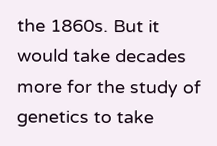the 1860s. But it would take decades more for the study of genetics to take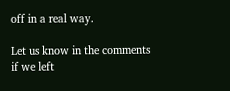off in a real way.

Let us know in the comments if we left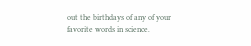out the birthdays of any of your favorite words in science.